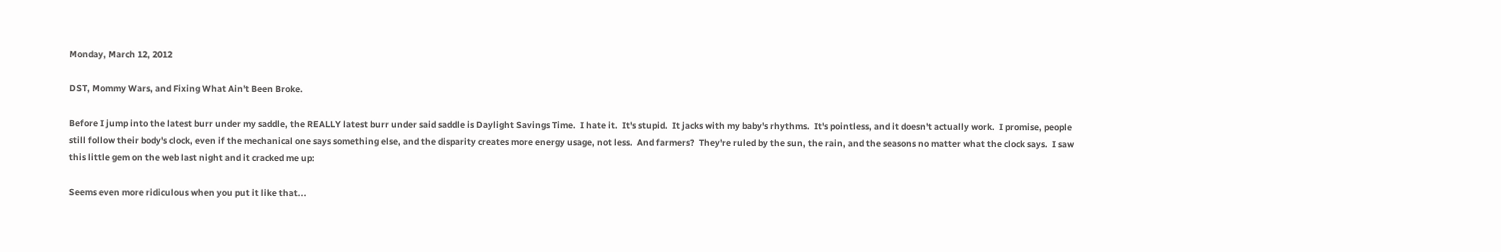Monday, March 12, 2012

DST, Mommy Wars, and Fixing What Ain't Been Broke.

Before I jump into the latest burr under my saddle, the REALLY latest burr under said saddle is Daylight Savings Time.  I hate it.  It's stupid.  It jacks with my baby's rhythms.  It's pointless, and it doesn't actually work.  I promise, people still follow their body's clock, even if the mechanical one says something else, and the disparity creates more energy usage, not less.  And farmers?  They're ruled by the sun, the rain, and the seasons no matter what the clock says.  I saw this little gem on the web last night and it cracked me up:

Seems even more ridiculous when you put it like that...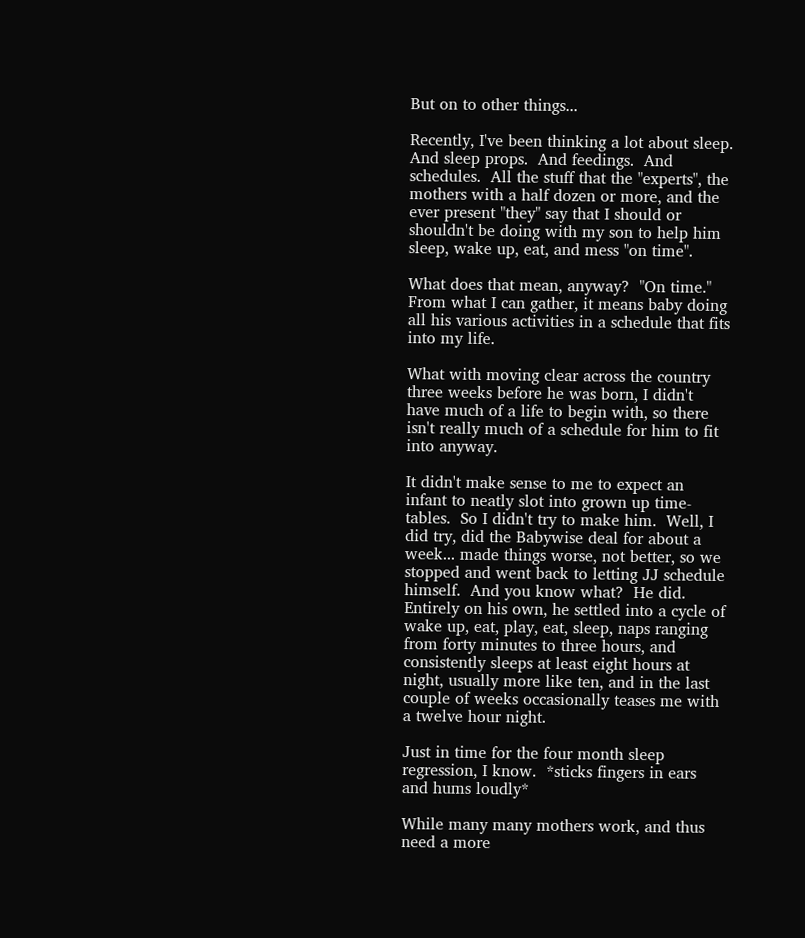But on to other things...

Recently, I've been thinking a lot about sleep.  And sleep props.  And feedings.  And schedules.  All the stuff that the "experts", the mothers with a half dozen or more, and the ever present "they" say that I should or shouldn't be doing with my son to help him sleep, wake up, eat, and mess "on time".

What does that mean, anyway?  "On time."  From what I can gather, it means baby doing all his various activities in a schedule that fits into my life.

What with moving clear across the country three weeks before he was born, I didn't have much of a life to begin with, so there isn't really much of a schedule for him to fit into anyway.

It didn't make sense to me to expect an infant to neatly slot into grown up time-tables.  So I didn't try to make him.  Well, I did try, did the Babywise deal for about a week... made things worse, not better, so we stopped and went back to letting JJ schedule himself.  And you know what?  He did.  Entirely on his own, he settled into a cycle of wake up, eat, play, eat, sleep, naps ranging from forty minutes to three hours, and consistently sleeps at least eight hours at night, usually more like ten, and in the last couple of weeks occasionally teases me with a twelve hour night.

Just in time for the four month sleep regression, I know.  *sticks fingers in ears and hums loudly*

While many many mothers work, and thus need a more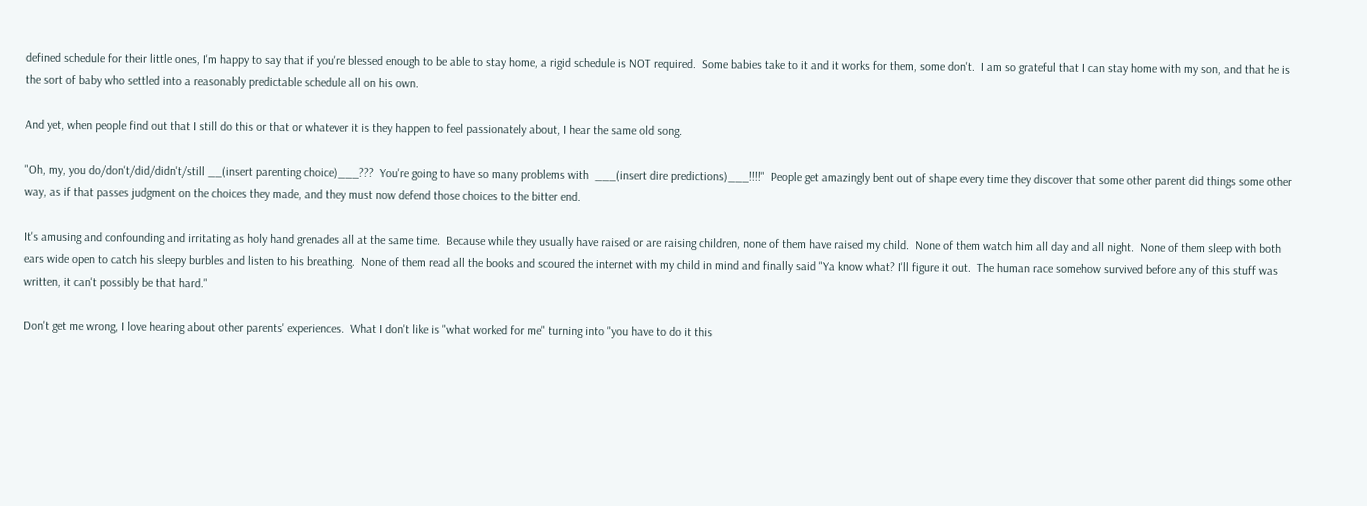defined schedule for their little ones, I'm happy to say that if you're blessed enough to be able to stay home, a rigid schedule is NOT required.  Some babies take to it and it works for them, some don't.  I am so grateful that I can stay home with my son, and that he is the sort of baby who settled into a reasonably predictable schedule all on his own.

And yet, when people find out that I still do this or that or whatever it is they happen to feel passionately about, I hear the same old song.

"Oh, my, you do/don't/did/didn't/still __(insert parenting choice)___???  You're going to have so many problems with  ___(insert dire predictions)___!!!!"  People get amazingly bent out of shape every time they discover that some other parent did things some other way, as if that passes judgment on the choices they made, and they must now defend those choices to the bitter end.

It's amusing and confounding and irritating as holy hand grenades all at the same time.  Because while they usually have raised or are raising children, none of them have raised my child.  None of them watch him all day and all night.  None of them sleep with both ears wide open to catch his sleepy burbles and listen to his breathing.  None of them read all the books and scoured the internet with my child in mind and finally said "Ya know what? I'll figure it out.  The human race somehow survived before any of this stuff was written, it can't possibly be that hard."

Don't get me wrong, I love hearing about other parents' experiences.  What I don't like is "what worked for me" turning into "you have to do it this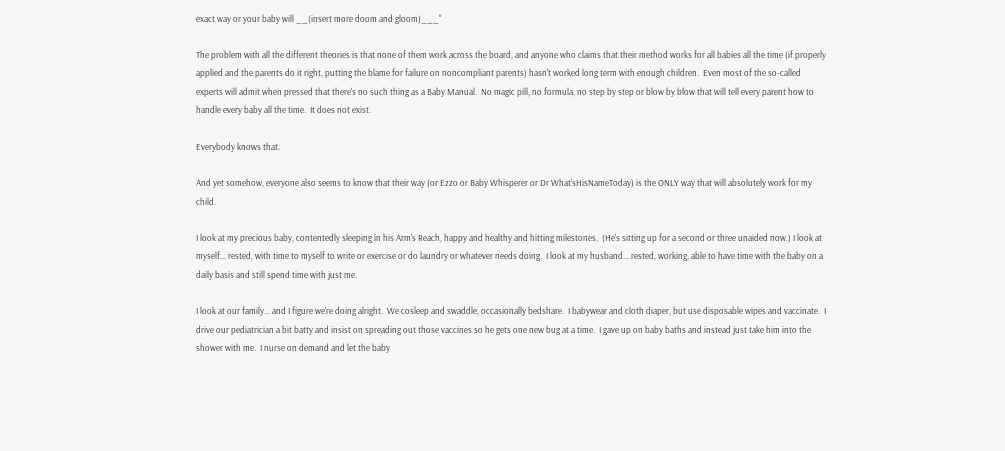exact way or your baby will __(insert more doom and gloom)___"

The problem with all the different theories is that none of them work across the board, and anyone who claims that their method works for all babies all the time (if properly applied and the parents do it right, putting the blame for failure on noncompliant parents) hasn't worked long term with enough children.  Even most of the so-called experts will admit when pressed that there's no such thing as a Baby Manual.  No magic pill, no formula, no step by step or blow by blow that will tell every parent how to handle every baby all the time.  It does not exist.

Everybody knows that.

And yet somehow, everyone also seems to know that their way (or Ezzo or Baby Whisperer or Dr What'sHisNameToday) is the ONLY way that will absolutely work for my child.

I look at my precious baby, contentedly sleeping in his Arm's Reach, happy and healthy and hitting milestones.  (He's sitting up for a second or three unaided now.) I look at myself... rested, with time to myself to write or exercise or do laundry or whatever needs doing.  I look at my husband... rested, working, able to have time with the baby on a daily basis and still spend time with just me.

I look at our family... and I figure we're doing alright.  We cosleep and swaddle, occasionally bedshare.  I babywear and cloth diaper, but use disposable wipes and vaccinate.  I drive our pediatrician a bit batty and insist on spreading out those vaccines so he gets one new bug at a time.  I gave up on baby baths and instead just take him into the shower with me.  I nurse on demand and let the baby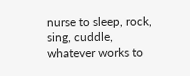nurse to sleep, rock, sing, cuddle, whatever works to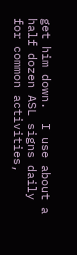get him down.  I use about a half dozen ASL signs daily for common activities,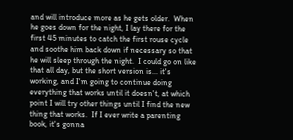and will introduce more as he gets older.  When he goes down for the night, I lay there for the first 45 minutes to catch the first rouse cycle and soothe him back down if necessary so that he will sleep through the night.  I could go on like that all day, but the short version is... it's working, and I'm going to continue doing everything that works until it doesn't, at which point I will try other things until I find the new thing that works.  If I ever write a parenting book, it's gonna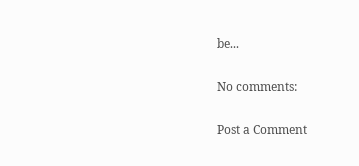be...

No comments:

Post a Comment